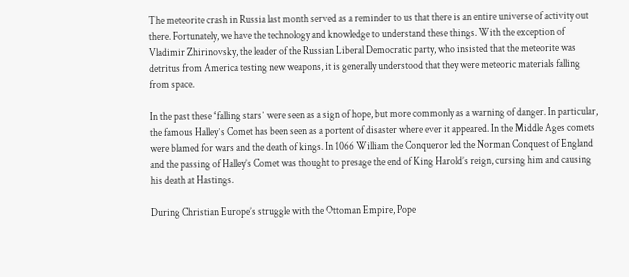The meteorite crash in Russia last month served as a reminder to us that there is an entire universe of activity out there. Fortunately, we have the technology and knowledge to understand these things. With the exception of Vladimir Zhirinovsky, the leader of the Russian Liberal Democratic party, who insisted that the meteorite was detritus from America testing new weapons, it is generally understood that they were meteoric materials falling from space.

In the past these ʻfalling starsʼ were seen as a sign of hope, but more commonly as a warning of danger. In particular, the famous Halleyʼs Comet has been seen as a portent of disaster where ever it appeared. In the Middle Ages comets were blamed for wars and the death of kings. In 1066 William the Conqueror led the Norman Conquest of England and the passing of Halley’s Comet was thought to presage the end of King Harold’s reign, cursing him and causing his death at Hastings.

During Christian Europe’s struggle with the Ottoman Empire, Pope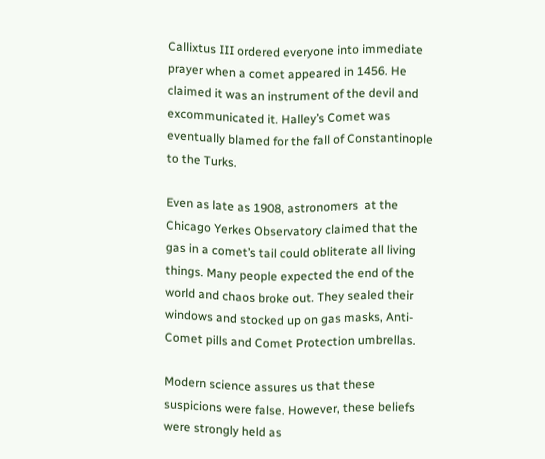Callixtus III ordered everyone into immediate prayer when a comet appeared in 1456. He claimed it was an instrument of the devil and excommunicated it. Halley’s Comet was eventually blamed for the fall of Constantinople to the Turks.

Even as late as 1908, astronomers  at the Chicago Yerkes Observatory claimed that the gas in a comet’s tail could obliterate all living things. Many people expected the end of the world and chaos broke out. They sealed their windows and stocked up on gas masks, Anti-Comet pills and Comet Protection umbrellas.

Modern science assures us that these suspicions were false. However, these beliefs were strongly held as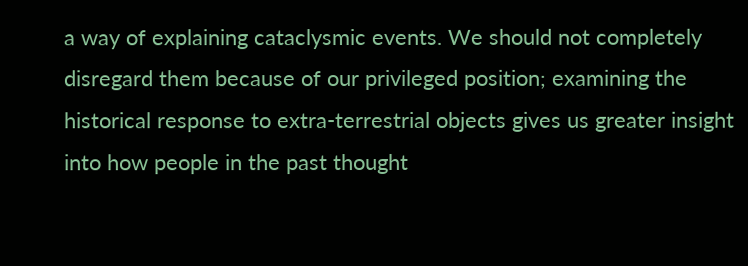a way of explaining cataclysmic events. We should not completely disregard them because of our privileged position; examining the historical response to extra-terrestrial objects gives us greater insight into how people in the past thought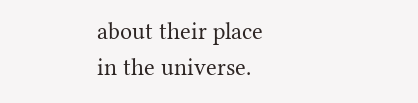about their place in the universe.